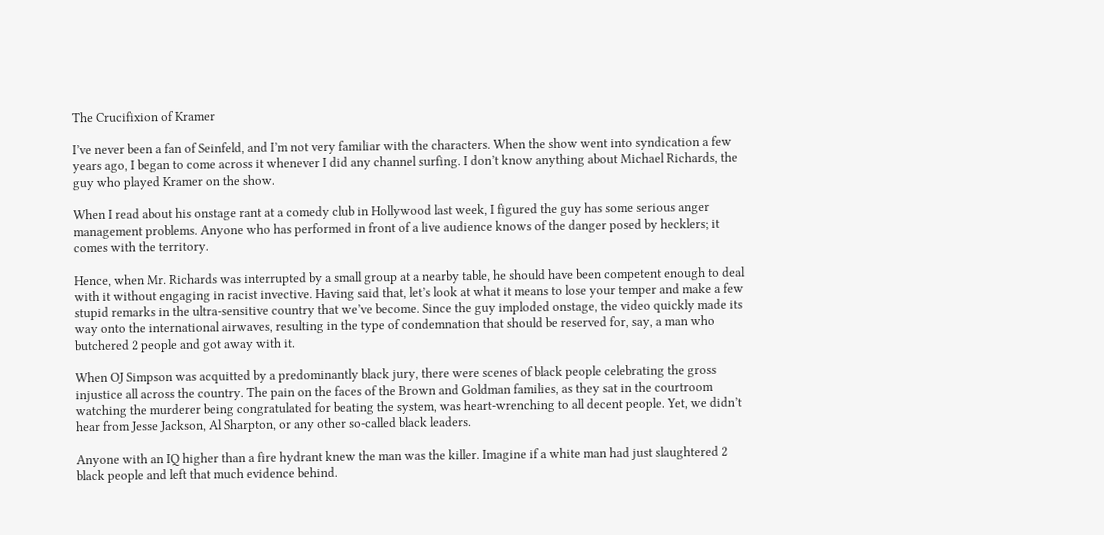The Crucifixion of Kramer

I’ve never been a fan of Seinfeld, and I’m not very familiar with the characters. When the show went into syndication a few years ago, I began to come across it whenever I did any channel surfing. I don’t know anything about Michael Richards, the guy who played Kramer on the show.

When I read about his onstage rant at a comedy club in Hollywood last week, I figured the guy has some serious anger management problems. Anyone who has performed in front of a live audience knows of the danger posed by hecklers; it comes with the territory.

Hence, when Mr. Richards was interrupted by a small group at a nearby table, he should have been competent enough to deal with it without engaging in racist invective. Having said that, let’s look at what it means to lose your temper and make a few stupid remarks in the ultra-sensitive country that we’ve become. Since the guy imploded onstage, the video quickly made its way onto the international airwaves, resulting in the type of condemnation that should be reserved for, say, a man who butchered 2 people and got away with it.

When OJ Simpson was acquitted by a predominantly black jury, there were scenes of black people celebrating the gross injustice all across the country. The pain on the faces of the Brown and Goldman families, as they sat in the courtroom watching the murderer being congratulated for beating the system, was heart-wrenching to all decent people. Yet, we didn’t hear from Jesse Jackson, Al Sharpton, or any other so-called black leaders.

Anyone with an IQ higher than a fire hydrant knew the man was the killer. Imagine if a white man had just slaughtered 2 black people and left that much evidence behind.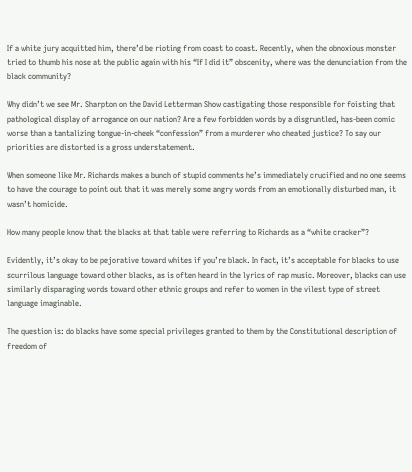If a white jury acquitted him, there’d be rioting from coast to coast. Recently, when the obnoxious monster tried to thumb his nose at the public again with his “If I did it” obscenity, where was the denunciation from the black community?

Why didn’t we see Mr. Sharpton on the David Letterman Show castigating those responsible for foisting that pathological display of arrogance on our nation? Are a few forbidden words by a disgruntled, has-been comic worse than a tantalizing tongue-in-cheek “confession” from a murderer who cheated justice? To say our priorities are distorted is a gross understatement.

When someone like Mr. Richards makes a bunch of stupid comments he’s immediately crucified and no one seems to have the courage to point out that it was merely some angry words from an emotionally disturbed man, it wasn’t homicide.

How many people know that the blacks at that table were referring to Richards as a “white cracker”?

Evidently, it’s okay to be pejorative toward whites if you’re black. In fact, it’s acceptable for blacks to use scurrilous language toward other blacks, as is often heard in the lyrics of rap music. Moreover, blacks can use similarly disparaging words toward other ethnic groups and refer to women in the vilest type of street language imaginable.

The question is: do blacks have some special privileges granted to them by the Constitutional description of freedom of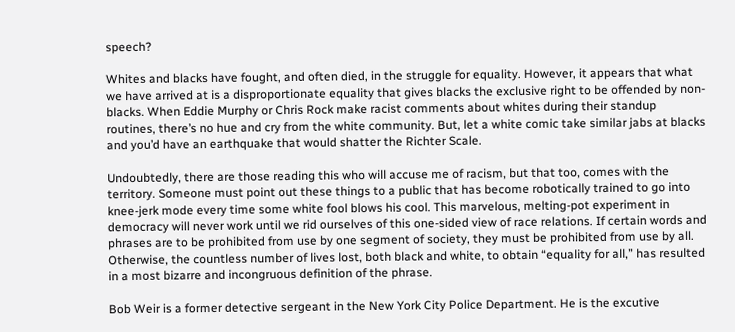speech?

Whites and blacks have fought, and often died, in the struggle for equality. However, it appears that what we have arrived at is a disproportionate equality that gives blacks the exclusive right to be offended by non-blacks. When Eddie Murphy or Chris Rock make racist comments about whites during their standup routines, there’s no hue and cry from the white community. But, let a white comic take similar jabs at blacks and you’d have an earthquake that would shatter the Richter Scale.

Undoubtedly, there are those reading this who will accuse me of racism, but that too, comes with the territory. Someone must point out these things to a public that has become robotically trained to go into knee-jerk mode every time some white fool blows his cool. This marvelous, melting-pot experiment in democracy will never work until we rid ourselves of this one-sided view of race relations. If certain words and phrases are to be prohibited from use by one segment of society, they must be prohibited from use by all. Otherwise, the countless number of lives lost, both black and white, to obtain “equality for all,” has resulted in a most bizarre and incongruous definition of the phrase.

Bob Weir is a former detective sergeant in the New York City Police Department. He is the excutive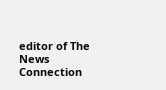editor of The News Connection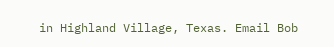in Highland Village, Texas. Email Bob